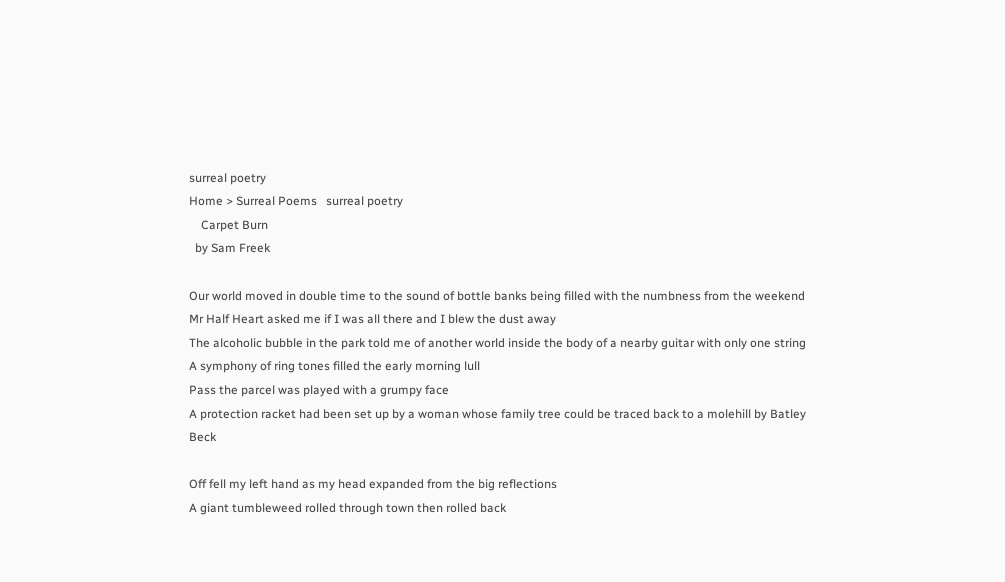surreal poetry
Home > Surreal Poems   surreal poetry
    Carpet Burn
  by Sam Freek

Our world moved in double time to the sound of bottle banks being filled with the numbness from the weekend
Mr Half Heart asked me if I was all there and I blew the dust away
The alcoholic bubble in the park told me of another world inside the body of a nearby guitar with only one string
A symphony of ring tones filled the early morning lull
Pass the parcel was played with a grumpy face
A protection racket had been set up by a woman whose family tree could be traced back to a molehill by Batley Beck

Off fell my left hand as my head expanded from the big reflections
A giant tumbleweed rolled through town then rolled back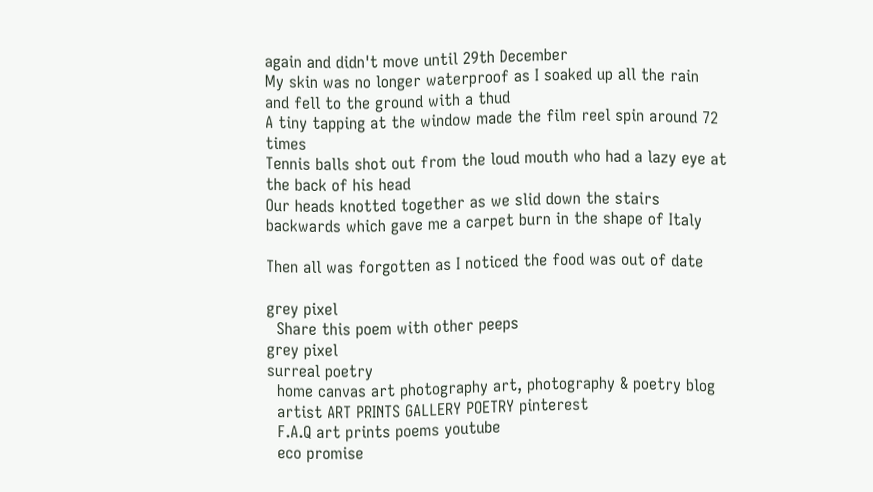again and didn't move until 29th December
My skin was no longer waterproof as I soaked up all the rain and fell to the ground with a thud
A tiny tapping at the window made the film reel spin around 72 times
Tennis balls shot out from the loud mouth who had a lazy eye at the back of his head
Our heads knotted together as we slid down the stairs backwards which gave me a carpet burn in the shape of Italy

Then all was forgotten as I noticed the food was out of date

grey pixel
  Share this poem with other peeps
grey pixel
surreal poetry
  home canvas art photography art, photography & poetry blog
  artist ART PRINTS GALLERY POETRY pinterest
  F.A.Q art prints poems youtube
  eco promise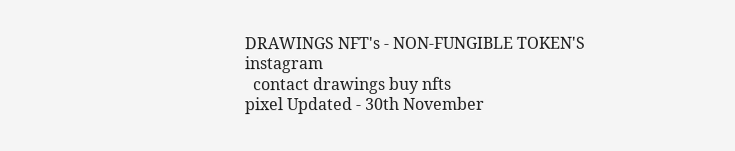DRAWINGS NFT's - NON-FUNGIBLE TOKEN'S instagram
  contact drawings buy nfts
pixel Updated - 30th November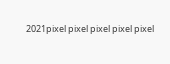2021pixel pixel pixel pixel pixel